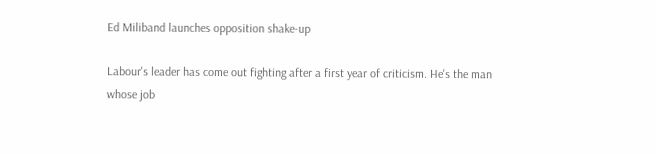Ed Miliband launches opposition shake-up

Labour's leader has come out fighting after a first year of criticism. He's the man whose job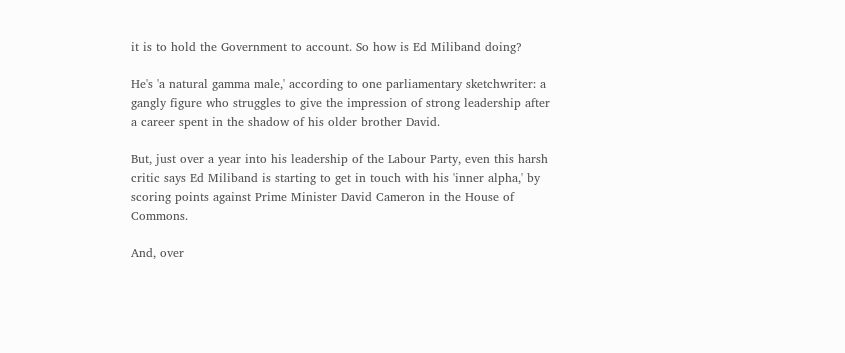it is to hold the Government to account. So how is Ed Miliband doing?

He's 'a natural gamma male,' according to one parliamentary sketchwriter: a gangly figure who struggles to give the impression of strong leadership after a career spent in the shadow of his older brother David.

But, just over a year into his leadership of the Labour Party, even this harsh critic says Ed Miliband is starting to get in touch with his 'inner alpha,' by scoring points against Prime Minister David Cameron in the House of Commons.

And, over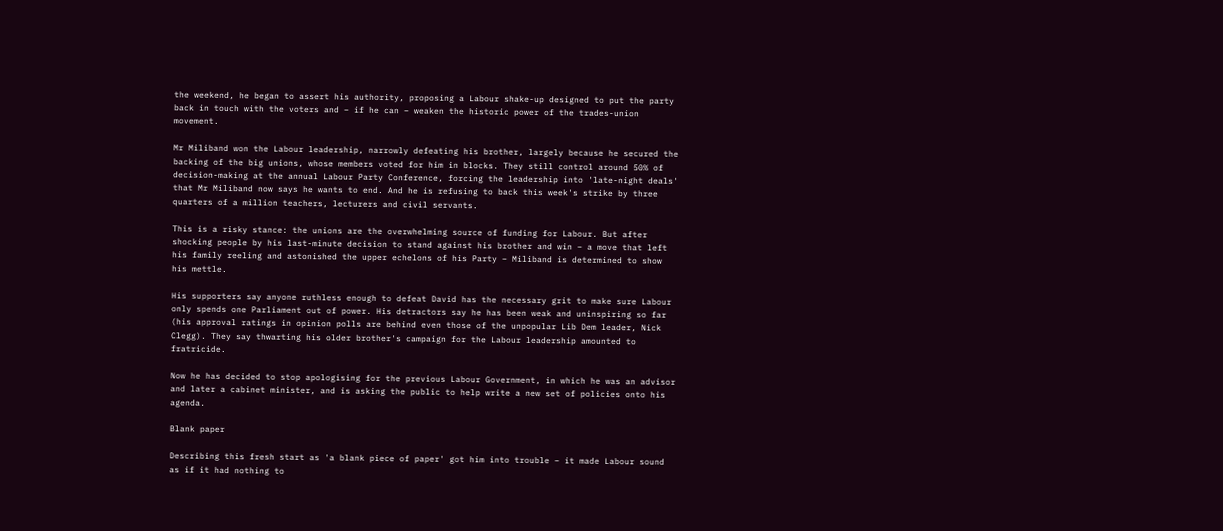the weekend, he began to assert his authority, proposing a Labour shake-up designed to put the party back in touch with the voters and – if he can – weaken the historic power of the trades-union movement.

Mr Miliband won the Labour leadership, narrowly defeating his brother, largely because he secured the backing of the big unions, whose members voted for him in blocks. They still control around 50% of decision-making at the annual Labour Party Conference, forcing the leadership into 'late-night deals' that Mr Miliband now says he wants to end. And he is refusing to back this week's strike by three quarters of a million teachers, lecturers and civil servants.

This is a risky stance: the unions are the overwhelming source of funding for Labour. But after shocking people by his last-minute decision to stand against his brother and win – a move that left his family reeling and astonished the upper echelons of his Party – Miliband is determined to show his mettle.

His supporters say anyone ruthless enough to defeat David has the necessary grit to make sure Labour only spends one Parliament out of power. His detractors say he has been weak and uninspiring so far (his approval ratings in opinion polls are behind even those of the unpopular Lib Dem leader, Nick Clegg). They say thwarting his older brother's campaign for the Labour leadership amounted to fratricide.

Now he has decided to stop apologising for the previous Labour Government, in which he was an advisor and later a cabinet minister, and is asking the public to help write a new set of policies onto his agenda.

Blank paper

Describing this fresh start as 'a blank piece of paper' got him into trouble – it made Labour sound as if it had nothing to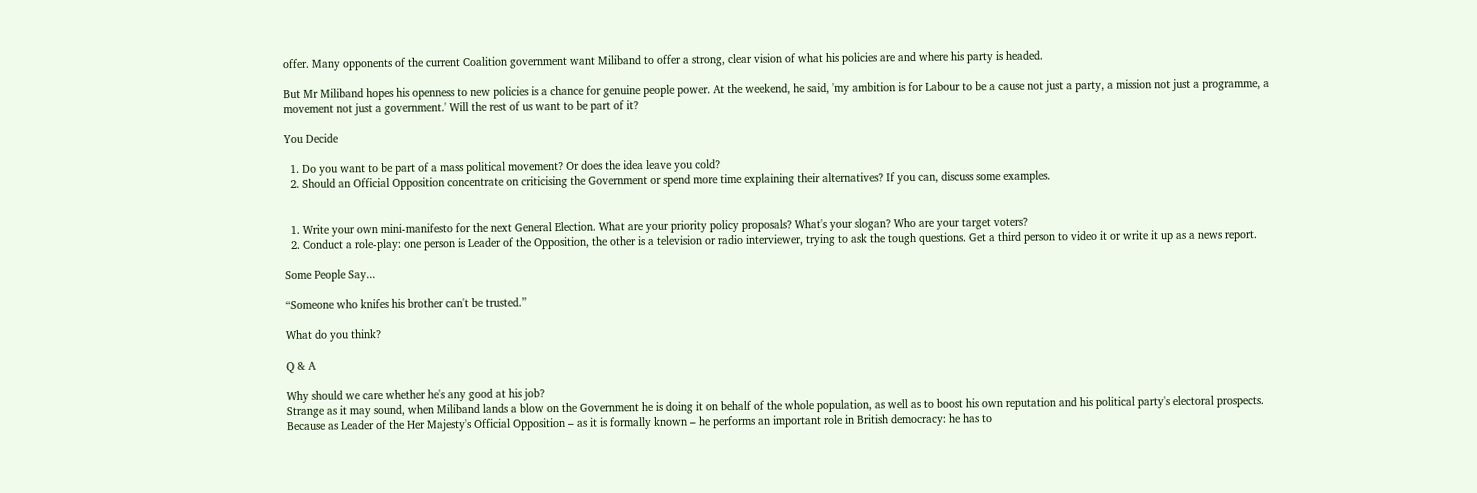offer. Many opponents of the current Coalition government want Miliband to offer a strong, clear vision of what his policies are and where his party is headed.

But Mr Miliband hopes his openness to new policies is a chance for genuine people power. At the weekend, he said, 'my ambition is for Labour to be a cause not just a party, a mission not just a programme, a movement not just a government.' Will the rest of us want to be part of it?

You Decide

  1. Do you want to be part of a mass political movement? Or does the idea leave you cold?
  2. Should an Official Opposition concentrate on criticising the Government or spend more time explaining their alternatives? If you can, discuss some examples.


  1. Write your own mini-manifesto for the next General Election. What are your priority policy proposals? What's your slogan? Who are your target voters?
  2. Conduct a role-play: one person is Leader of the Opposition, the other is a television or radio interviewer, trying to ask the tough questions. Get a third person to video it or write it up as a news report.

Some People Say...

“Someone who knifes his brother can't be trusted.”

What do you think?

Q & A

Why should we care whether he's any good at his job?
Strange as it may sound, when Miliband lands a blow on the Government he is doing it on behalf of the whole population, as well as to boost his own reputation and his political party's electoral prospects.
Because as Leader of the Her Majesty's Official Opposition – as it is formally known – he performs an important role in British democracy: he has to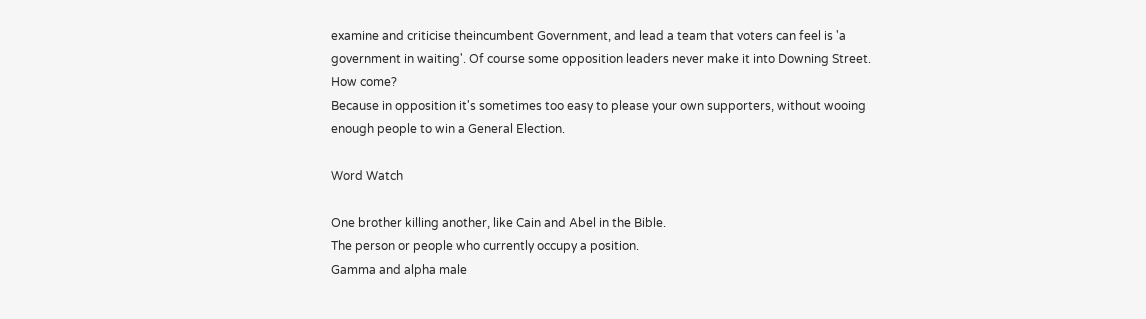examine and criticise theincumbent Government, and lead a team that voters can feel is 'a government in waiting'. Of course some opposition leaders never make it into Downing Street.
How come?
Because in opposition it's sometimes too easy to please your own supporters, without wooing enough people to win a General Election.

Word Watch

One brother killing another, like Cain and Abel in the Bible.
The person or people who currently occupy a position.
Gamma and alpha male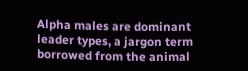Alpha males are dominant leader types, a jargon term borrowed from the animal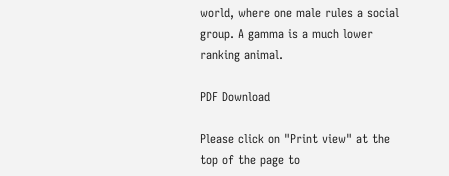world, where one male rules a social group. A gamma is a much lower ranking animal.

PDF Download

Please click on "Print view" at the top of the page to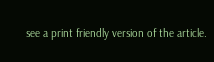see a print friendly version of the article.